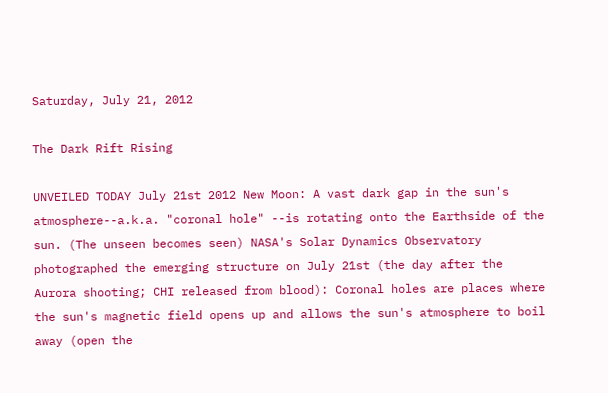Saturday, July 21, 2012

The Dark Rift Rising

UNVEILED TODAY July 21st 2012 New Moon: A vast dark gap in the sun's atmosphere--a.k.a. "coronal hole" --is rotating onto the Earthside of the sun. (The unseen becomes seen) NASA's Solar Dynamics Observatory photographed the emerging structure on July 21st (the day after the Aurora shooting; CHI released from blood): Coronal holes are places where the sun's magnetic field opens up and allows the sun's atmosphere to boil away (open the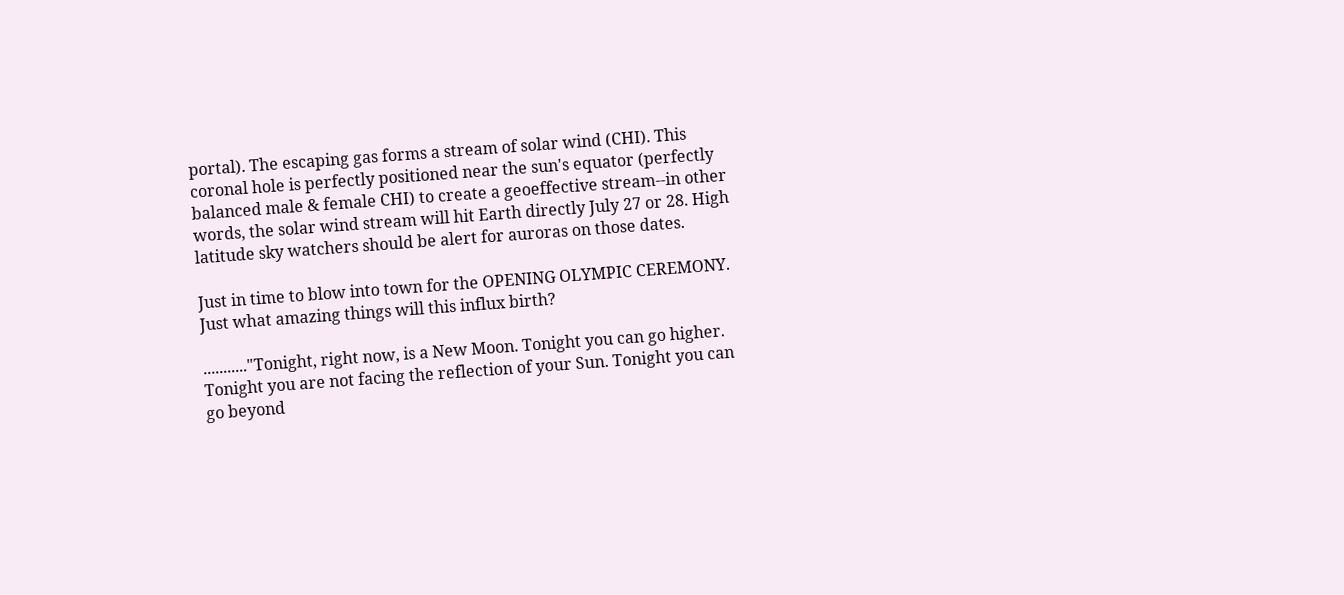portal). The escaping gas forms a stream of solar wind (CHI). This coronal hole is perfectly positioned near the sun's equator (perfectly balanced male & female CHI) to create a geoeffective stream--in other words, the solar wind stream will hit Earth directly July 27 or 28. High latitude sky watchers should be alert for auroras on those dates.

Just in time to blow into town for the OPENING OLYMPIC CEREMONY. Just what amazing things will this influx birth?

..........."Tonight, right now, is a New Moon. Tonight you can go higher. Tonight you are not facing the reflection of your Sun. Tonight you can go beyond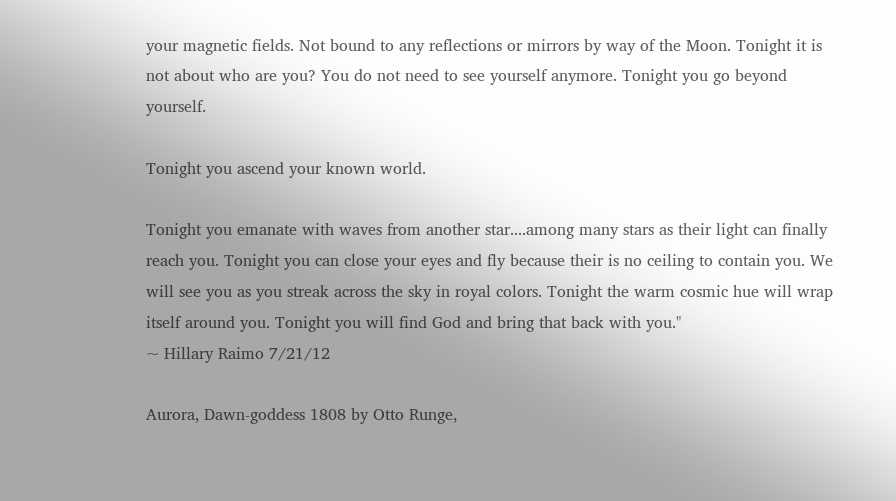your magnetic fields. Not bound to any reflections or mirrors by way of the Moon. Tonight it is not about who are you? You do not need to see yourself anymore. Tonight you go beyond yourself.

Tonight you ascend your known world.

Tonight you emanate with waves from another star....among many stars as their light can finally reach you. Tonight you can close your eyes and fly because their is no ceiling to contain you. We will see you as you streak across the sky in royal colors. Tonight the warm cosmic hue will wrap itself around you. Tonight you will find God and bring that back with you."
~ Hillary Raimo 7/21/12

Aurora, Dawn-goddess 1808 by Otto Runge,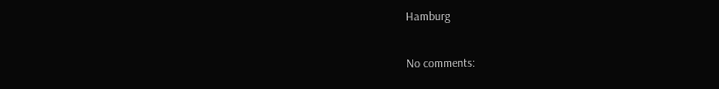Hamburg

No comments: